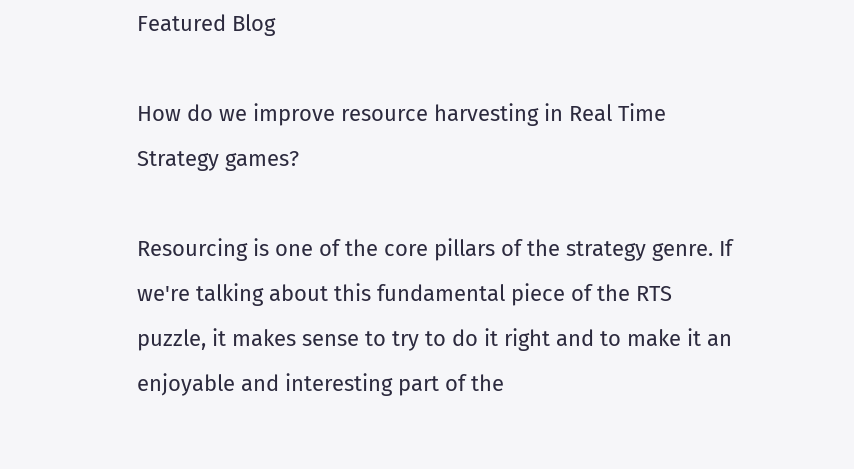Featured Blog

How do we improve resource harvesting in Real Time Strategy games?

Resourcing is one of the core pillars of the strategy genre. If we're talking about this fundamental piece of the RTS puzzle, it makes sense to try to do it right and to make it an enjoyable and interesting part of the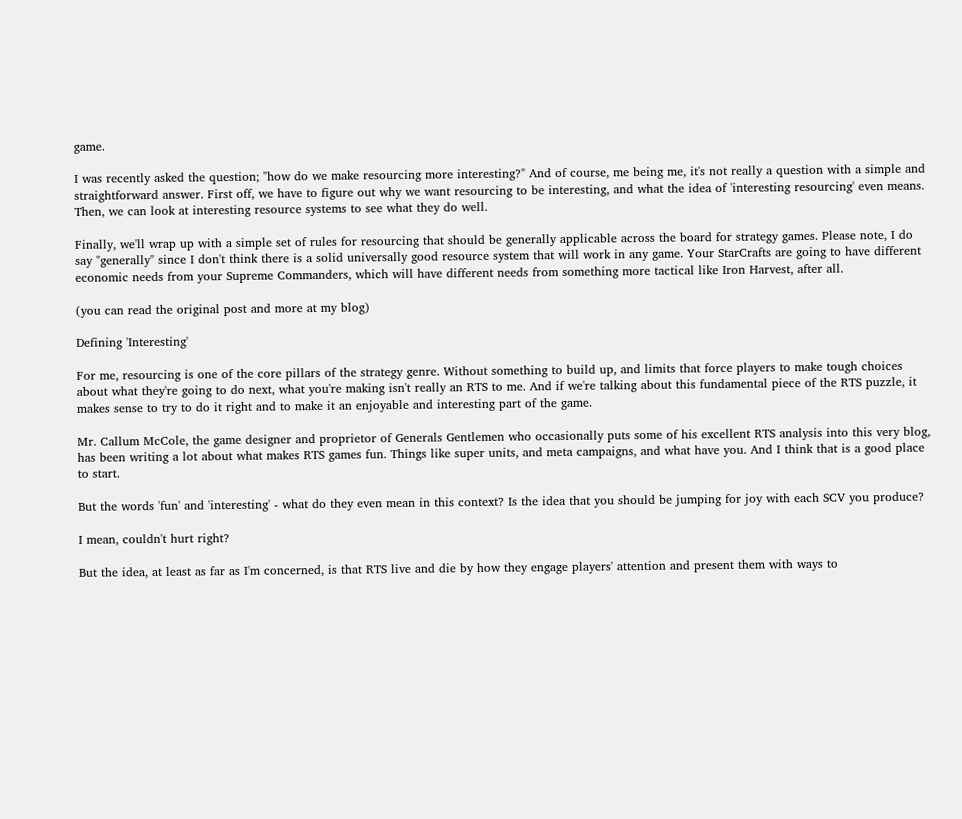game.

I was recently asked the question; "how do we make resourcing more interesting?" And of course, me being me, it's not really a question with a simple and straightforward answer. First off, we have to figure out why we want resourcing to be interesting, and what the idea of 'interesting resourcing' even means. Then, we can look at interesting resource systems to see what they do well.

Finally, we'll wrap up with a simple set of rules for resourcing that should be generally applicable across the board for strategy games. Please note, I do say "generally" since I don't think there is a solid universally good resource system that will work in any game. Your StarCrafts are going to have different economic needs from your Supreme Commanders, which will have different needs from something more tactical like Iron Harvest, after all.

(you can read the original post and more at my blog)

Defining 'Interesting'

For me, resourcing is one of the core pillars of the strategy genre. Without something to build up, and limits that force players to make tough choices about what they're going to do next, what you're making isn't really an RTS to me. And if we're talking about this fundamental piece of the RTS puzzle, it makes sense to try to do it right and to make it an enjoyable and interesting part of the game.

Mr. Callum McCole, the game designer and proprietor of Generals Gentlemen who occasionally puts some of his excellent RTS analysis into this very blog, has been writing a lot about what makes RTS games fun. Things like super units, and meta campaigns, and what have you. And I think that is a good place to start.

But the words 'fun' and 'interesting' - what do they even mean in this context? Is the idea that you should be jumping for joy with each SCV you produce?

I mean, couldn't hurt right?

But the idea, at least as far as I'm concerned, is that RTS live and die by how they engage players' attention and present them with ways to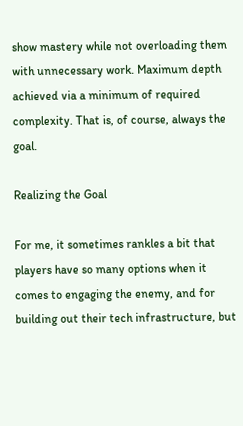show mastery while not overloading them with unnecessary work. Maximum depth achieved via a minimum of required complexity. That is, of course, always the goal.

Realizing the Goal

For me, it sometimes rankles a bit that players have so many options when it comes to engaging the enemy, and for building out their tech infrastructure, but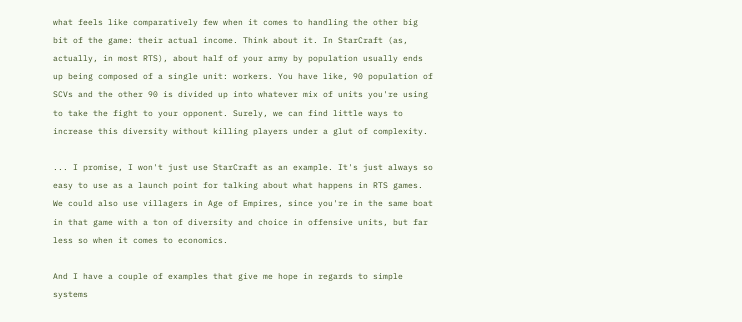what feels like comparatively few when it comes to handling the other big bit of the game: their actual income. Think about it. In StarCraft (as, actually, in most RTS), about half of your army by population usually ends up being composed of a single unit: workers. You have like, 90 population of SCVs and the other 90 is divided up into whatever mix of units you're using to take the fight to your opponent. Surely, we can find little ways to increase this diversity without killing players under a glut of complexity.

... I promise, I won't just use StarCraft as an example. It's just always so easy to use as a launch point for talking about what happens in RTS games. We could also use villagers in Age of Empires, since you're in the same boat in that game with a ton of diversity and choice in offensive units, but far less so when it comes to economics.

And I have a couple of examples that give me hope in regards to simple systems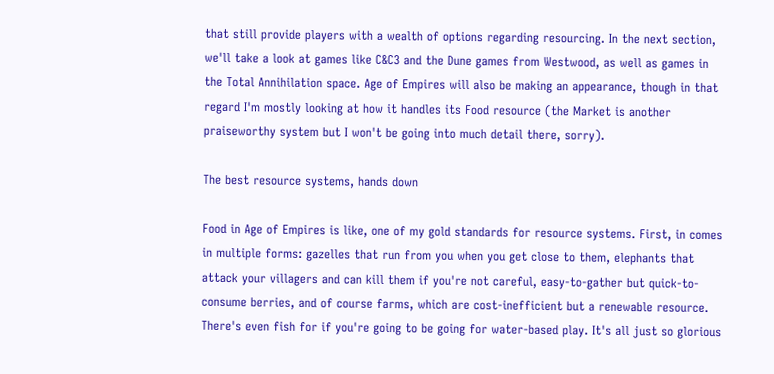that still provide players with a wealth of options regarding resourcing. In the next section, we'll take a look at games like C&C3 and the Dune games from Westwood, as well as games in the Total Annihilation space. Age of Empires will also be making an appearance, though in that regard I'm mostly looking at how it handles its Food resource (the Market is another praiseworthy system but I won't be going into much detail there, sorry).

The best resource systems, hands down

Food in Age of Empires is like, one of my gold standards for resource systems. First, in comes in multiple forms: gazelles that run from you when you get close to them, elephants that attack your villagers and can kill them if you're not careful, easy-to-gather but quick-to-consume berries, and of course farms, which are cost-inefficient but a renewable resource. There's even fish for if you're going to be going for water-based play. It's all just so glorious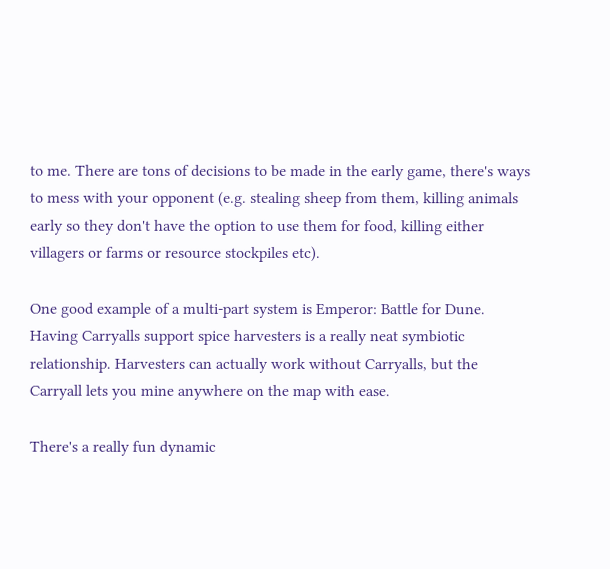to me. There are tons of decisions to be made in the early game, there's ways to mess with your opponent (e.g. stealing sheep from them, killing animals early so they don't have the option to use them for food, killing either villagers or farms or resource stockpiles etc).

One good example of a multi-part system is Emperor: Battle for Dune. Having Carryalls support spice harvesters is a really neat symbiotic relationship. Harvesters can actually work without Carryalls, but the Carryall lets you mine anywhere on the map with ease.

There's a really fun dynamic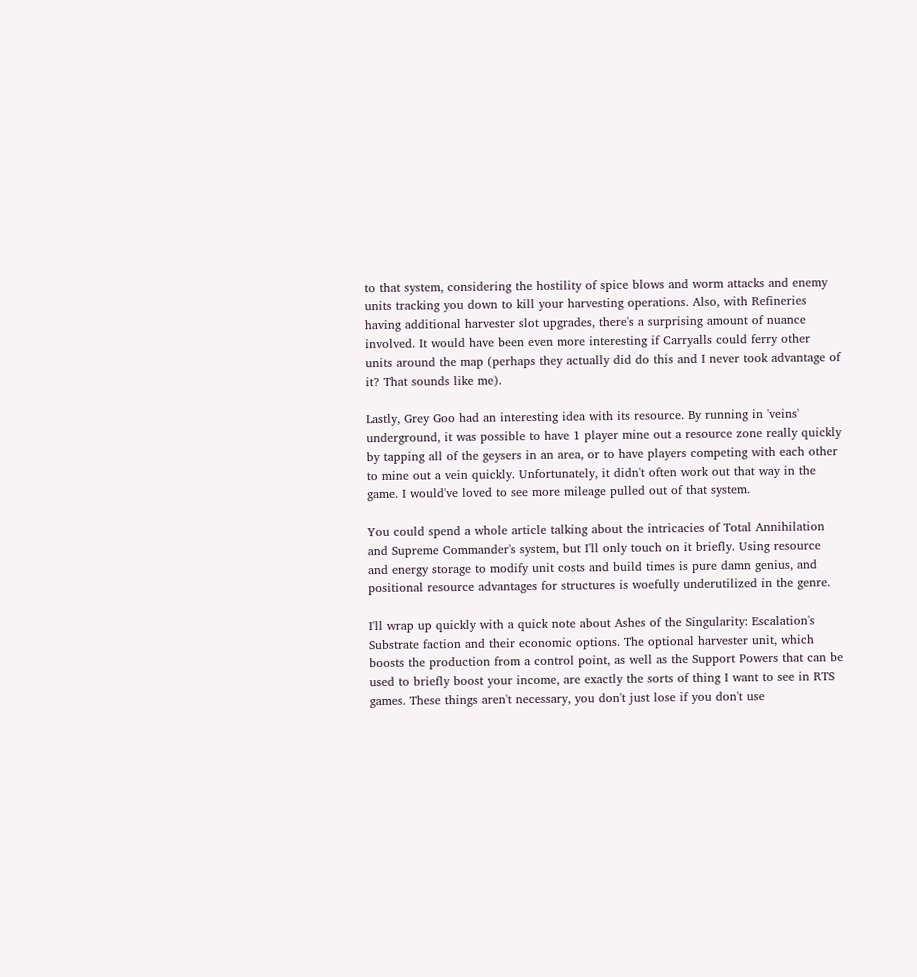to that system, considering the hostility of spice blows and worm attacks and enemy units tracking you down to kill your harvesting operations. Also, with Refineries having additional harvester slot upgrades, there's a surprising amount of nuance involved. It would have been even more interesting if Carryalls could ferry other units around the map (perhaps they actually did do this and I never took advantage of it? That sounds like me).

Lastly, Grey Goo had an interesting idea with its resource. By running in 'veins' underground, it was possible to have 1 player mine out a resource zone really quickly by tapping all of the geysers in an area, or to have players competing with each other to mine out a vein quickly. Unfortunately, it didn't often work out that way in the game. I would've loved to see more mileage pulled out of that system.

You could spend a whole article talking about the intricacies of Total Annihilation and Supreme Commander's system, but I'll only touch on it briefly. Using resource and energy storage to modify unit costs and build times is pure damn genius, and positional resource advantages for structures is woefully underutilized in the genre.

I'll wrap up quickly with a quick note about Ashes of the Singularity: Escalation's Substrate faction and their economic options. The optional harvester unit, which boosts the production from a control point, as well as the Support Powers that can be used to briefly boost your income, are exactly the sorts of thing I want to see in RTS games. These things aren't necessary, you don't just lose if you don't use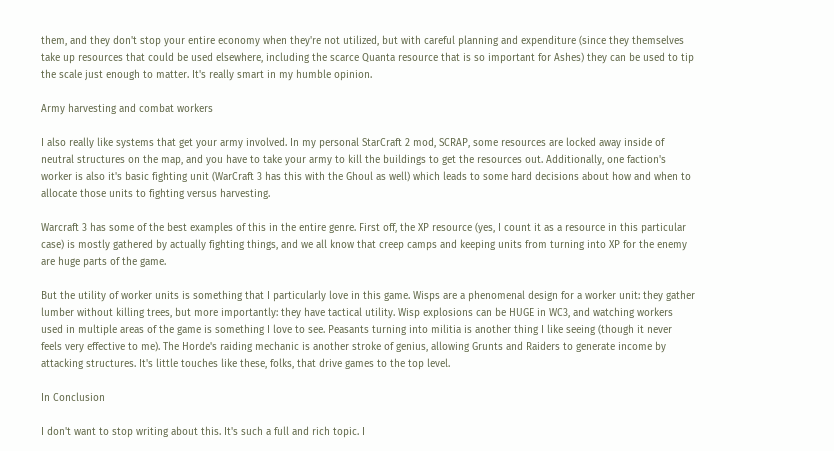them, and they don't stop your entire economy when they're not utilized, but with careful planning and expenditure (since they themselves take up resources that could be used elsewhere, including the scarce Quanta resource that is so important for Ashes) they can be used to tip the scale just enough to matter. It's really smart in my humble opinion.

Army harvesting and combat workers

I also really like systems that get your army involved. In my personal StarCraft 2 mod, SCRAP, some resources are locked away inside of neutral structures on the map, and you have to take your army to kill the buildings to get the resources out. Additionally, one faction's worker is also it's basic fighting unit (WarCraft 3 has this with the Ghoul as well) which leads to some hard decisions about how and when to allocate those units to fighting versus harvesting.

Warcraft 3 has some of the best examples of this in the entire genre. First off, the XP resource (yes, I count it as a resource in this particular case) is mostly gathered by actually fighting things, and we all know that creep camps and keeping units from turning into XP for the enemy are huge parts of the game.

But the utility of worker units is something that I particularly love in this game. Wisps are a phenomenal design for a worker unit: they gather lumber without killing trees, but more importantly: they have tactical utility. Wisp explosions can be HUGE in WC3, and watching workers used in multiple areas of the game is something I love to see. Peasants turning into militia is another thing I like seeing (though it never feels very effective to me). The Horde's raiding mechanic is another stroke of genius, allowing Grunts and Raiders to generate income by attacking structures. It's little touches like these, folks, that drive games to the top level.

In Conclusion

I don't want to stop writing about this. It's such a full and rich topic. I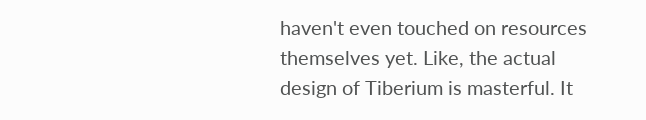haven't even touched on resources themselves yet. Like, the actual design of Tiberium is masterful. It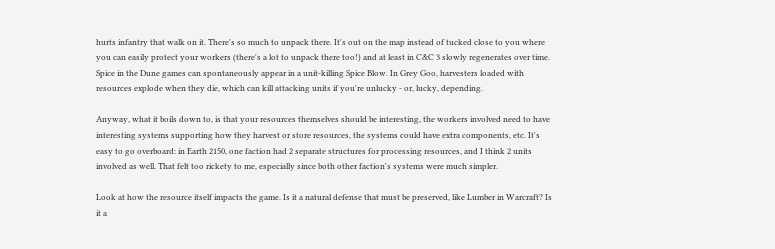hurts infantry that walk on it. There's so much to unpack there. It's out on the map instead of tucked close to you where you can easily protect your workers (there's a lot to unpack there too!) and at least in C&C 3 slowly regenerates over time. Spice in the Dune games can spontaneously appear in a unit-killing Spice Blow. In Grey Goo, harvesters loaded with resources explode when they die, which can kill attacking units if you're unlucky - or, lucky, depending.

Anyway, what it boils down to, is that your resources themselves should be interesting, the workers involved need to have interesting systems supporting how they harvest or store resources, the systems could have extra components, etc. It's easy to go overboard: in Earth 2150, one faction had 2 separate structures for processing resources, and I think 2 units involved as well. That felt too rickety to me, especially since both other faction's systems were much simpler.

Look at how the resource itself impacts the game. Is it a natural defense that must be preserved, like Lumber in Warcraft? Is it a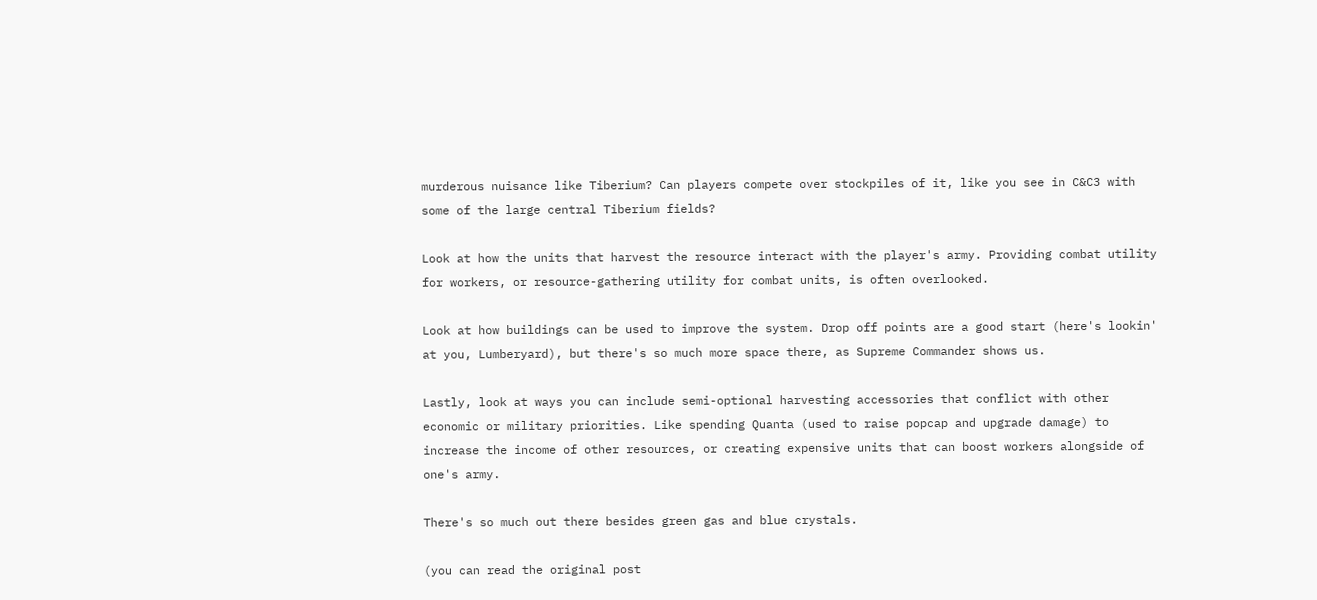murderous nuisance like Tiberium? Can players compete over stockpiles of it, like you see in C&C3 with some of the large central Tiberium fields?

Look at how the units that harvest the resource interact with the player's army. Providing combat utility for workers, or resource-gathering utility for combat units, is often overlooked.

Look at how buildings can be used to improve the system. Drop off points are a good start (here's lookin' at you, Lumberyard), but there's so much more space there, as Supreme Commander shows us.

Lastly, look at ways you can include semi-optional harvesting accessories that conflict with other economic or military priorities. Like spending Quanta (used to raise popcap and upgrade damage) to increase the income of other resources, or creating expensive units that can boost workers alongside of one's army.

There's so much out there besides green gas and blue crystals.

(you can read the original post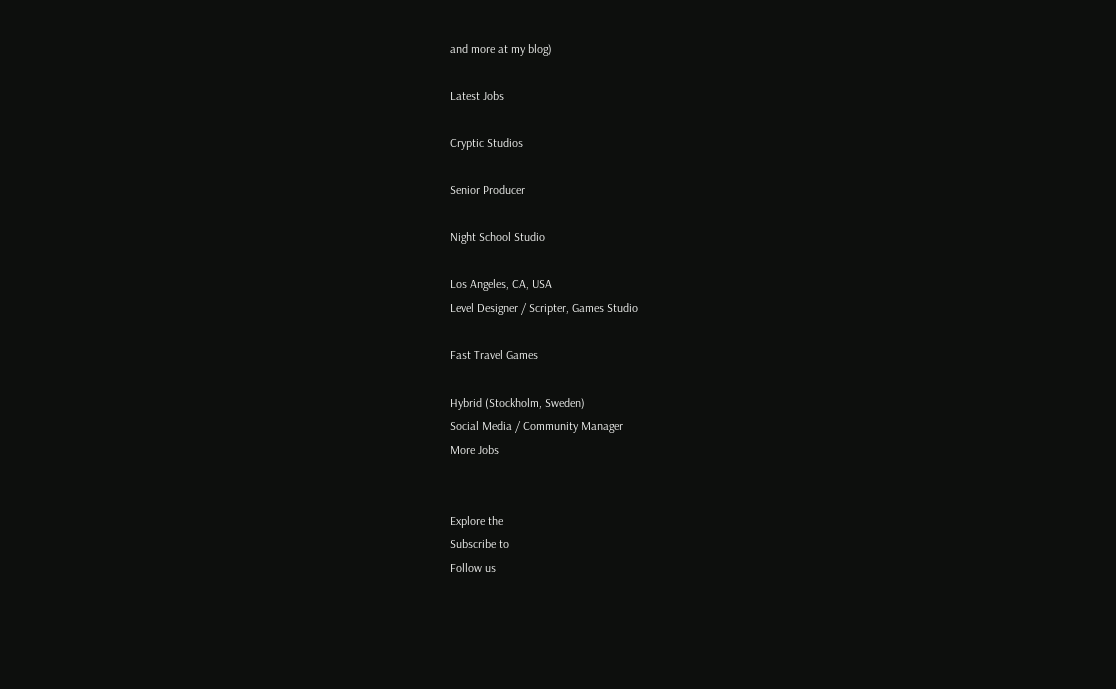and more at my blog)

Latest Jobs

Cryptic Studios

Senior Producer

Night School Studio

Los Angeles, CA, USA
Level Designer / Scripter, Games Studio

Fast Travel Games

Hybrid (Stockholm, Sweden)
Social Media / Community Manager
More Jobs


Explore the
Subscribe to
Follow us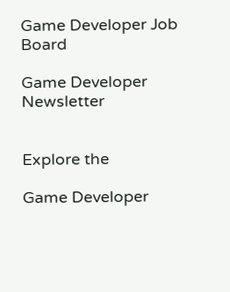Game Developer Job Board

Game Developer Newsletter


Explore the

Game Developer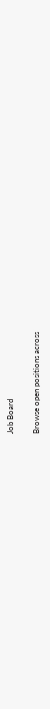Job Board

Browse open positions across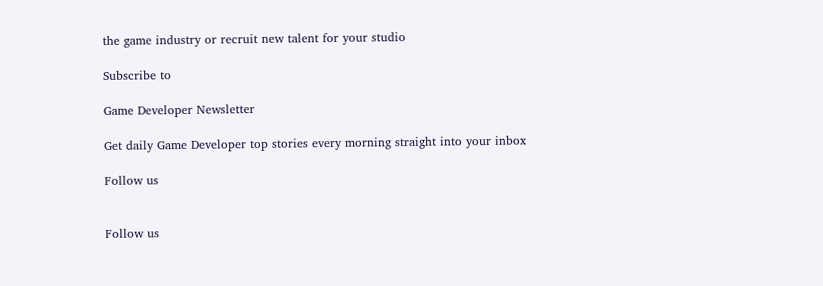the game industry or recruit new talent for your studio

Subscribe to

Game Developer Newsletter

Get daily Game Developer top stories every morning straight into your inbox

Follow us


Follow us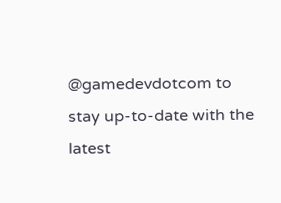@gamedevdotcom to stay up-to-date with the latest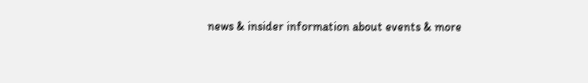news & insider information about events & more